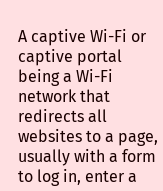A captive Wi-Fi or captive portal being a Wi-Fi network that redirects all websites to a page, usually with a form to log in, enter a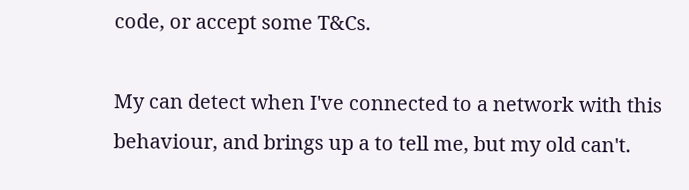code, or accept some T&Cs.

My can detect when I've connected to a network with this behaviour, and brings up a to tell me, but my old can't.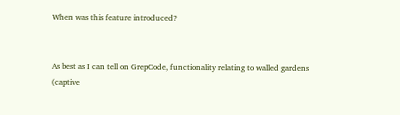When was this feature introduced?


As best as I can tell on GrepCode, functionality relating to walled gardens (captive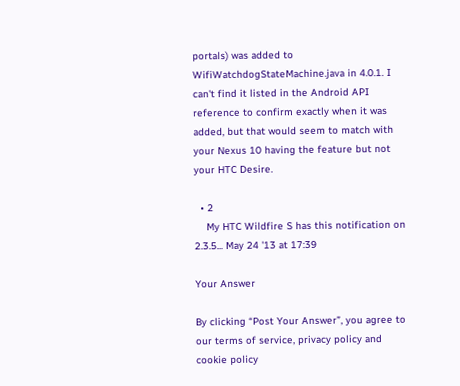portals) was added to WifiWatchdogStateMachine.java in 4.0.1. I can't find it listed in the Android API reference to confirm exactly when it was added, but that would seem to match with your Nexus 10 having the feature but not your HTC Desire.

  • 2
    My HTC Wildfire S has this notification on 2.3.5... May 24 '13 at 17:39

Your Answer

By clicking “Post Your Answer”, you agree to our terms of service, privacy policy and cookie policy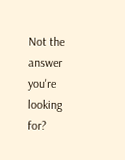Not the answer you're looking for?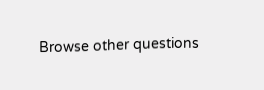Browse other questions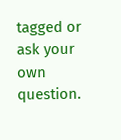tagged or ask your own question.